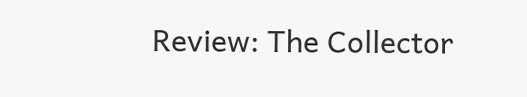Review: The Collector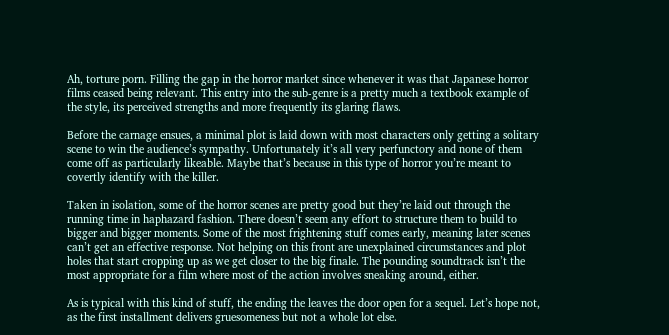Ah, torture porn. Filling the gap in the horror market since whenever it was that Japanese horror films ceased being relevant. This entry into the sub-genre is a pretty much a textbook example of the style, its perceived strengths and more frequently its glaring flaws.

Before the carnage ensues, a minimal plot is laid down with most characters only getting a solitary scene to win the audience’s sympathy. Unfortunately it’s all very perfunctory and none of them come off as particularly likeable. Maybe that’s because in this type of horror you’re meant to covertly identify with the killer.

Taken in isolation, some of the horror scenes are pretty good but they’re laid out through the running time in haphazard fashion. There doesn’t seem any effort to structure them to build to bigger and bigger moments. Some of the most frightening stuff comes early, meaning later scenes can’t get an effective response. Not helping on this front are unexplained circumstances and plot holes that start cropping up as we get closer to the big finale. The pounding soundtrack isn’t the most appropriate for a film where most of the action involves sneaking around, either.

As is typical with this kind of stuff, the ending the leaves the door open for a sequel. Let’s hope not, as the first installment delivers gruesomeness but not a whole lot else.